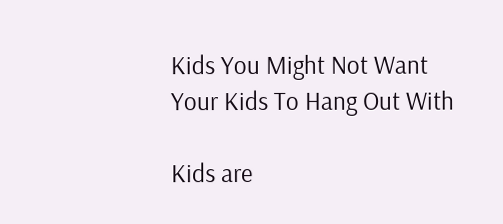Kids You Might Not Want Your Kids To Hang Out With

Kids are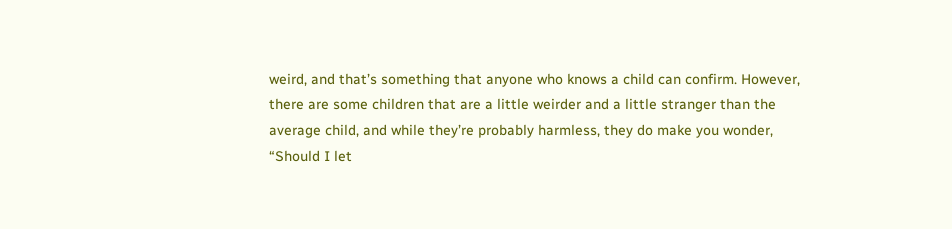weird, and that’s something that anyone who knows a child can confirm. However, there are some children that are a little weirder and a little stranger than the average child, and while they’re probably harmless, they do make you wonder, “Should I let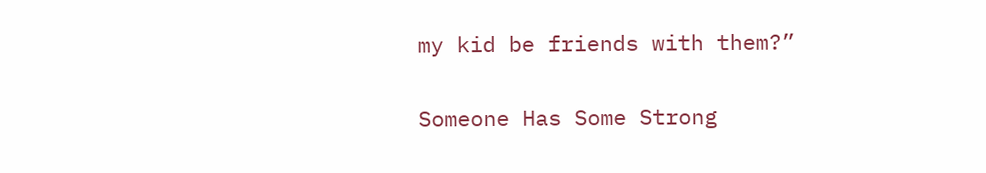my kid be friends with them?”

Someone Has Some Strong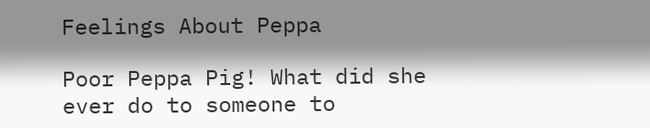Feelings About Peppa

Poor Peppa Pig! What did she ever do to someone to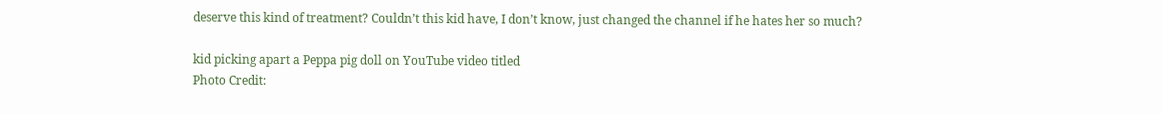deserve this kind of treatment? Couldn’t this kid have, I don’t know, just changed the channel if he hates her so much?

kid picking apart a Peppa pig doll on YouTube video titled
Photo Credit: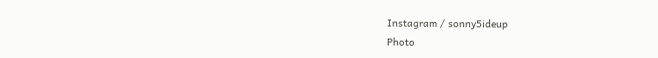Instagram / sonny5ideup
Photo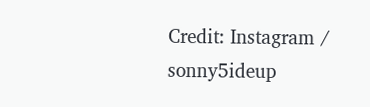Credit: Instagram / sonny5ideup